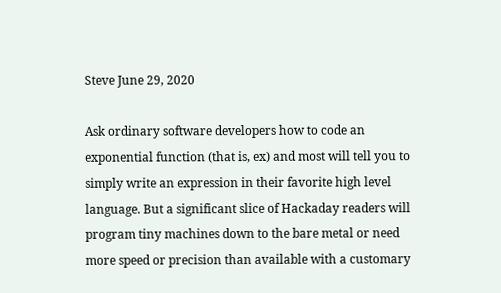Steve June 29, 2020

Ask ordinary software developers how to code an exponential function (that is, ex) and most will tell you to simply write an expression in their favorite high level language. But a significant slice of Hackaday readers will program tiny machines down to the bare metal or need more speed or precision than available with a customary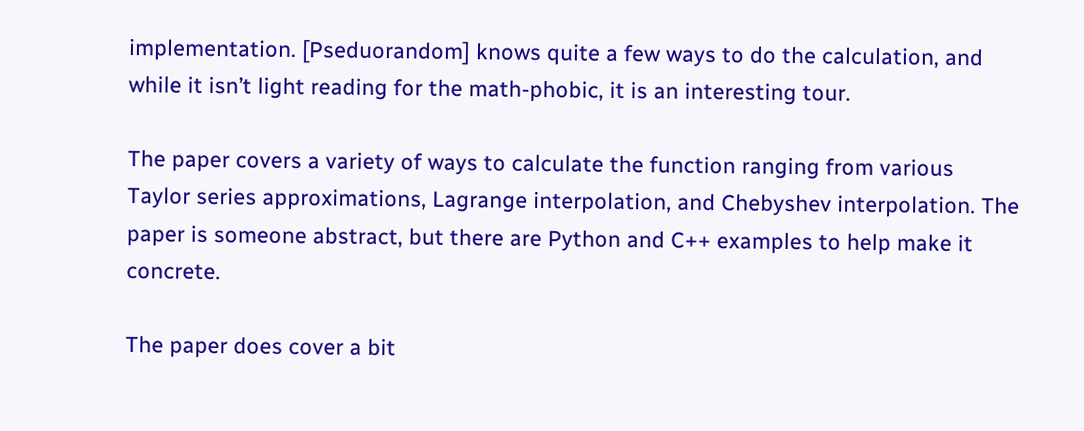implementation. [Pseduorandom] knows quite a few ways to do the calculation, and while it isn’t light reading for the math-phobic, it is an interesting tour.

The paper covers a variety of ways to calculate the function ranging from various Taylor series approximations, Lagrange interpolation, and Chebyshev interpolation. The paper is someone abstract, but there are Python and C++ examples to help make it concrete.

The paper does cover a bit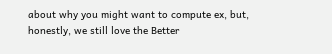about why you might want to compute ex, but, honestly, we still love the Better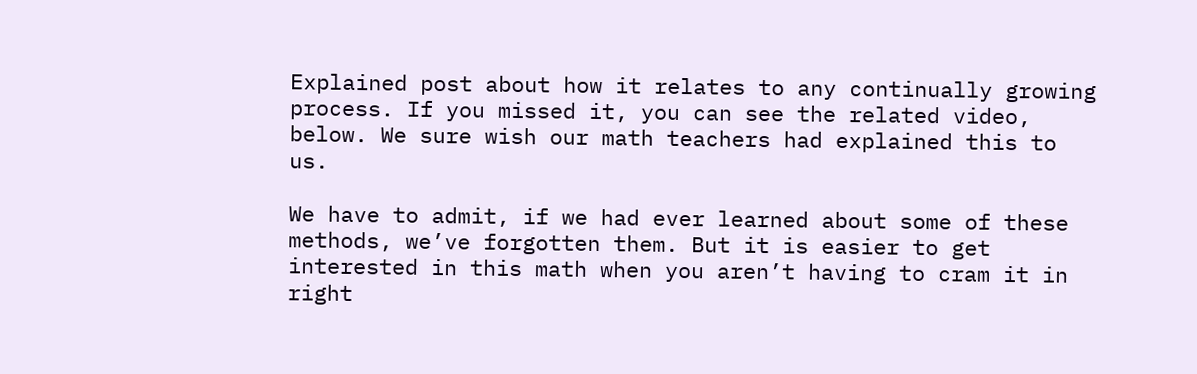Explained post about how it relates to any continually growing process. If you missed it, you can see the related video, below. We sure wish our math teachers had explained this to us.

We have to admit, if we had ever learned about some of these methods, we’ve forgotten them. But it is easier to get interested in this math when you aren’t having to cram it in right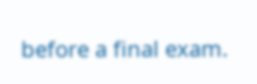before a final exam.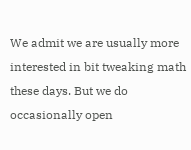We admit we are usually more interested in bit tweaking math these days. But we do occasionally open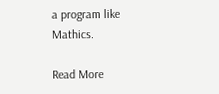a program like Mathics.

Read More